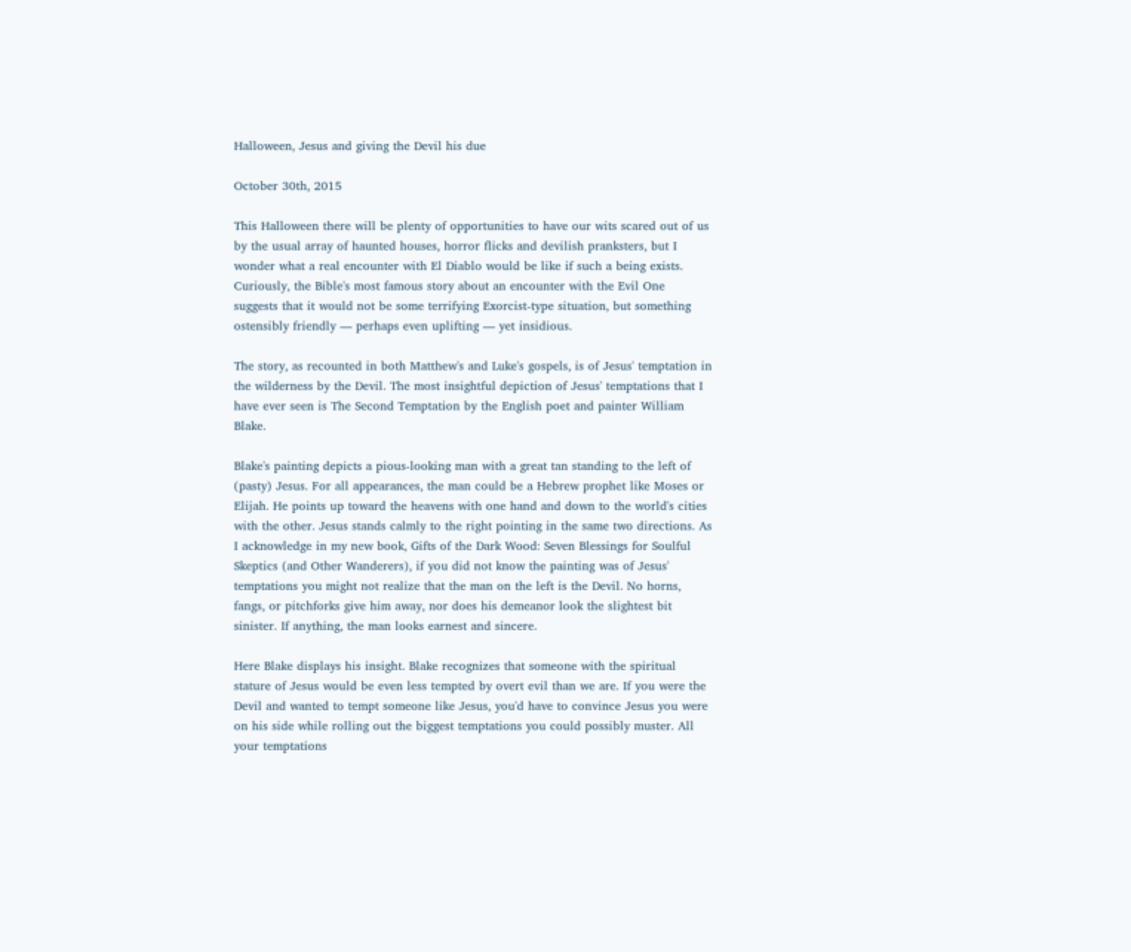Halloween, Jesus and giving the Devil his due

October 30th, 2015

This Halloween there will be plenty of opportunities to have our wits scared out of us by the usual array of haunted houses, horror flicks and devilish pranksters, but I wonder what a real encounter with El Diablo would be like if such a being exists. Curiously, the Bible's most famous story about an encounter with the Evil One suggests that it would not be some terrifying Exorcist-type situation, but something ostensibly friendly — perhaps even uplifting — yet insidious.

The story, as recounted in both Matthew's and Luke's gospels, is of Jesus' temptation in the wilderness by the Devil. The most insightful depiction of Jesus' temptations that I have ever seen is The Second Temptation by the English poet and painter William Blake.

Blake's painting depicts a pious-looking man with a great tan standing to the left of (pasty) Jesus. For all appearances, the man could be a Hebrew prophet like Moses or Elijah. He points up toward the heavens with one hand and down to the world's cities with the other. Jesus stands calmly to the right pointing in the same two directions. As I acknowledge in my new book, Gifts of the Dark Wood: Seven Blessings for Soulful Skeptics (and Other Wanderers), if you did not know the painting was of Jesus' temptations you might not realize that the man on the left is the Devil. No horns, fangs, or pitchforks give him away, nor does his demeanor look the slightest bit sinister. If anything, the man looks earnest and sincere.

Here Blake displays his insight. Blake recognizes that someone with the spiritual stature of Jesus would be even less tempted by overt evil than we are. If you were the Devil and wanted to tempt someone like Jesus, you'd have to convince Jesus you were on his side while rolling out the biggest temptations you could possibly muster. All your temptations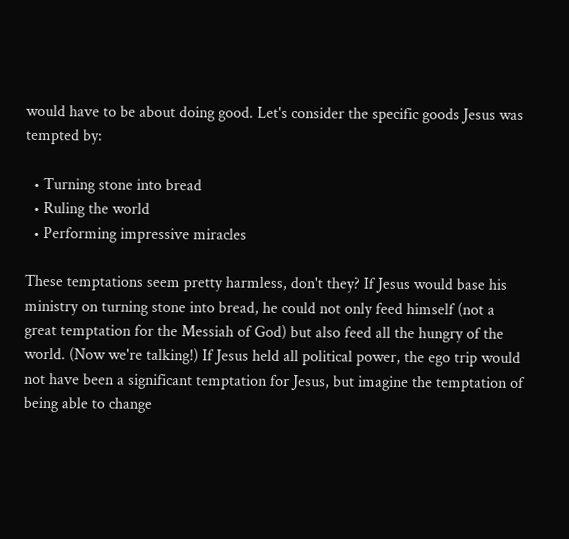would have to be about doing good. Let's consider the specific goods Jesus was tempted by:

  • Turning stone into bread
  • Ruling the world
  • Performing impressive miracles

These temptations seem pretty harmless, don't they? If Jesus would base his ministry on turning stone into bread, he could not only feed himself (not a great temptation for the Messiah of God) but also feed all the hungry of the world. (Now we're talking!) If Jesus held all political power, the ego trip would not have been a significant temptation for Jesus, but imagine the temptation of being able to change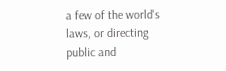a few of the world's laws, or directing public and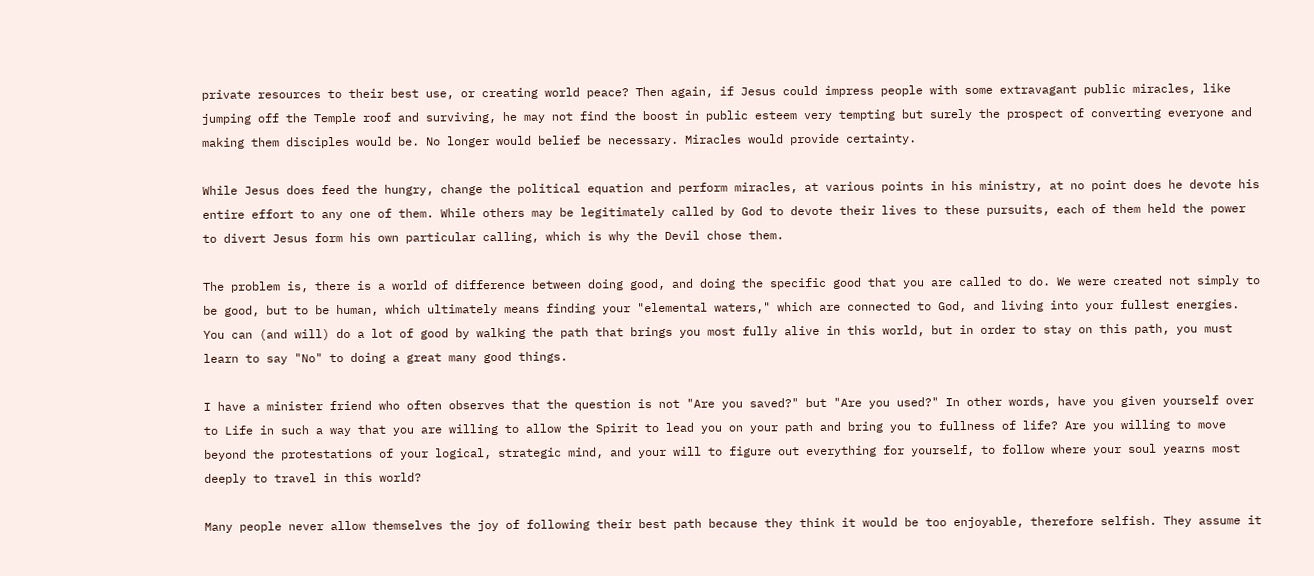private resources to their best use, or creating world peace? Then again, if Jesus could impress people with some extravagant public miracles, like jumping off the Temple roof and surviving, he may not find the boost in public esteem very tempting but surely the prospect of converting everyone and making them disciples would be. No longer would belief be necessary. Miracles would provide certainty.

While Jesus does feed the hungry, change the political equation and perform miracles, at various points in his ministry, at no point does he devote his entire effort to any one of them. While others may be legitimately called by God to devote their lives to these pursuits, each of them held the power to divert Jesus form his own particular calling, which is why the Devil chose them.

The problem is, there is a world of difference between doing good, and doing the specific good that you are called to do. We were created not simply to be good, but to be human, which ultimately means finding your "elemental waters," which are connected to God, and living into your fullest energies. You can (and will) do a lot of good by walking the path that brings you most fully alive in this world, but in order to stay on this path, you must learn to say "No" to doing a great many good things.

I have a minister friend who often observes that the question is not "Are you saved?" but "Are you used?" In other words, have you given yourself over to Life in such a way that you are willing to allow the Spirit to lead you on your path and bring you to fullness of life? Are you willing to move beyond the protestations of your logical, strategic mind, and your will to figure out everything for yourself, to follow where your soul yearns most deeply to travel in this world?

Many people never allow themselves the joy of following their best path because they think it would be too enjoyable, therefore selfish. They assume it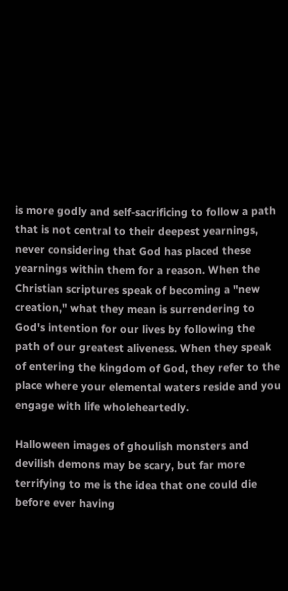is more godly and self-sacrificing to follow a path that is not central to their deepest yearnings, never considering that God has placed these yearnings within them for a reason. When the Christian scriptures speak of becoming a "new creation," what they mean is surrendering to God's intention for our lives by following the path of our greatest aliveness. When they speak of entering the kingdom of God, they refer to the place where your elemental waters reside and you engage with life wholeheartedly.

Halloween images of ghoulish monsters and devilish demons may be scary, but far more terrifying to me is the idea that one could die before ever having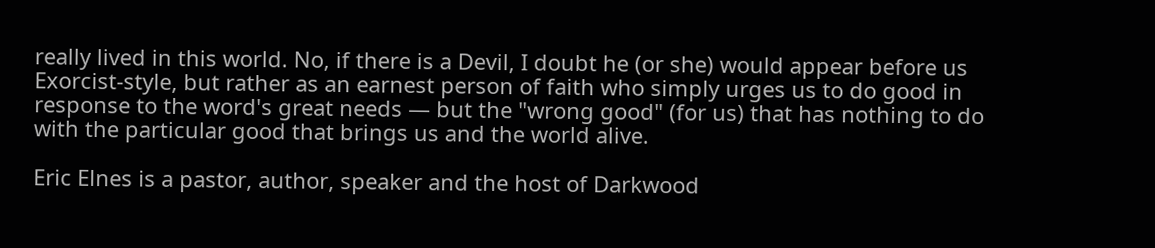really lived in this world. No, if there is a Devil, I doubt he (or she) would appear before us Exorcist-style, but rather as an earnest person of faith who simply urges us to do good in response to the word's great needs — but the "wrong good" (for us) that has nothing to do with the particular good that brings us and the world alive.

Eric Elnes is a pastor, author, speaker and the host of Darkwood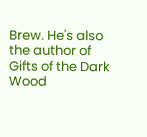Brew. He's also the author of Gifts of the Dark Wood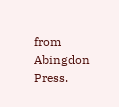from Abingdon Press.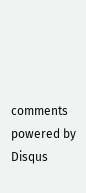comments powered by Disqus